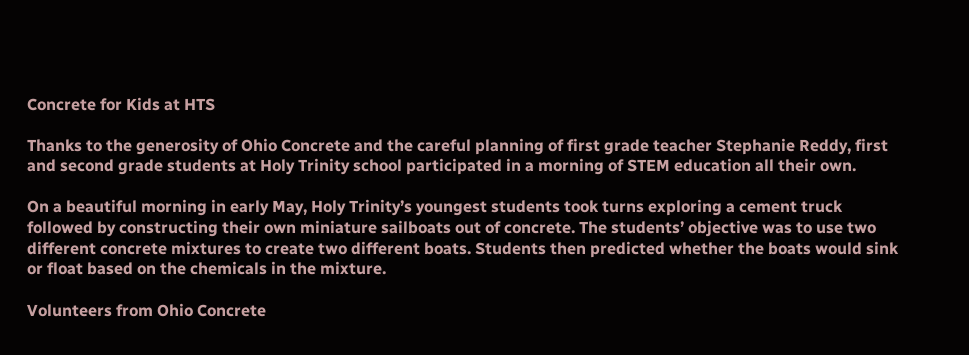Concrete for Kids at HTS

Thanks to the generosity of Ohio Concrete and the careful planning of first grade teacher Stephanie Reddy, first and second grade students at Holy Trinity school participated in a morning of STEM education all their own.

On a beautiful morning in early May, Holy Trinity’s youngest students took turns exploring a cement truck followed by constructing their own miniature sailboats out of concrete. The students’ objective was to use two different concrete mixtures to create two different boats. Students then predicted whether the boats would sink or float based on the chemicals in the mixture.

Volunteers from Ohio Concrete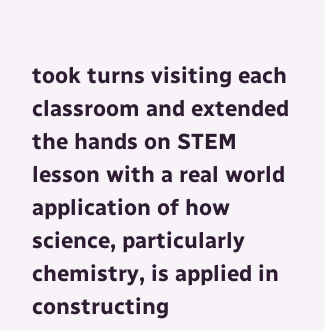took turns visiting each classroom and extended the hands on STEM lesson with a real world application of how science, particularly chemistry, is applied in constructing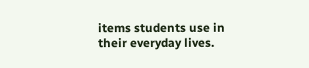items students use in their everyday lives.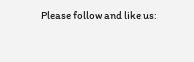Please follow and like us: